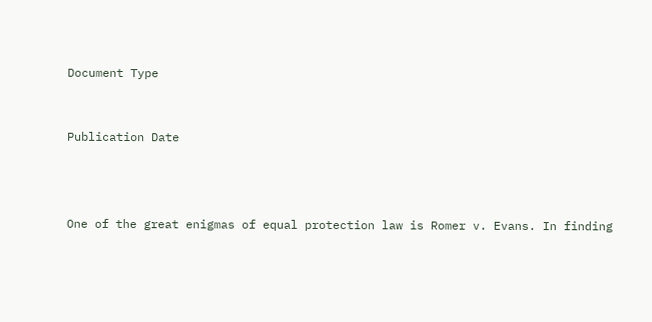Document Type


Publication Date



One of the great enigmas of equal protection law is Romer v. Evans. In finding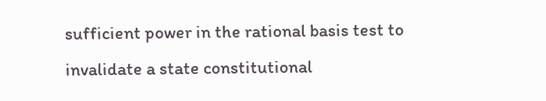sufficient power in the rational basis test to invalidate a state constitutional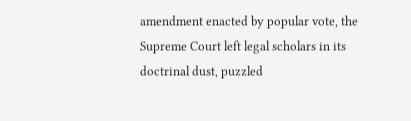amendment enacted by popular vote, the Supreme Court left legal scholars in its doctrinal dust, puzzled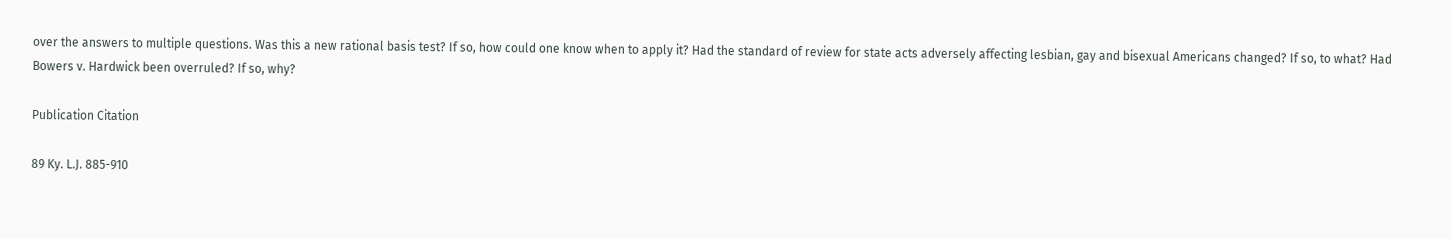over the answers to multiple questions. Was this a new rational basis test? If so, how could one know when to apply it? Had the standard of review for state acts adversely affecting lesbian, gay and bisexual Americans changed? If so, to what? Had Bowers v. Hardwick been overruled? If so, why?

Publication Citation

89 Ky. L.J. 885-910